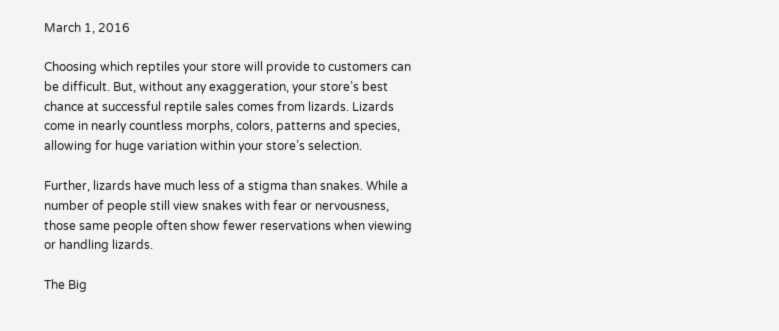March 1, 2016

Choosing which reptiles your store will provide to customers can be difficult. But, without any exaggeration, your store’s best chance at successful reptile sales comes from lizards. Lizards come in nearly countless morphs, colors, patterns and species, allowing for huge variation within your store’s selection.

Further, lizards have much less of a stigma than snakes. While a number of people still view snakes with fear or nervousness, those same people often show fewer reservations when viewing or handling lizards.

The Big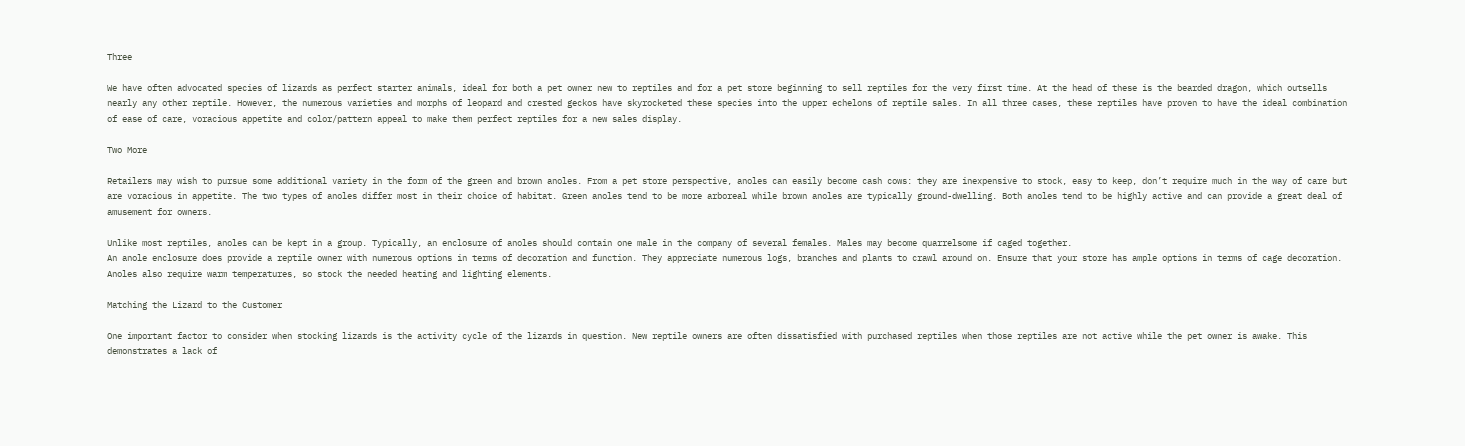Three

We have often advocated species of lizards as perfect starter animals, ideal for both a pet owner new to reptiles and for a pet store beginning to sell reptiles for the very first time. At the head of these is the bearded dragon, which outsells nearly any other reptile. However, the numerous varieties and morphs of leopard and crested geckos have skyrocketed these species into the upper echelons of reptile sales. In all three cases, these reptiles have proven to have the ideal combination of ease of care, voracious appetite and color/pattern appeal to make them perfect reptiles for a new sales display.

Two More

Retailers may wish to pursue some additional variety in the form of the green and brown anoles. From a pet store perspective, anoles can easily become cash cows: they are inexpensive to stock, easy to keep, don’t require much in the way of care but are voracious in appetite. The two types of anoles differ most in their choice of habitat. Green anoles tend to be more arboreal while brown anoles are typically ground-dwelling. Both anoles tend to be highly active and can provide a great deal of amusement for owners.

Unlike most reptiles, anoles can be kept in a group. Typically, an enclosure of anoles should contain one male in the company of several females. Males may become quarrelsome if caged together.
An anole enclosure does provide a reptile owner with numerous options in terms of decoration and function. They appreciate numerous logs, branches and plants to crawl around on. Ensure that your store has ample options in terms of cage decoration. Anoles also require warm temperatures, so stock the needed heating and lighting elements.

Matching the Lizard to the Customer

One important factor to consider when stocking lizards is the activity cycle of the lizards in question. New reptile owners are often dissatisfied with purchased reptiles when those reptiles are not active while the pet owner is awake. This demonstrates a lack of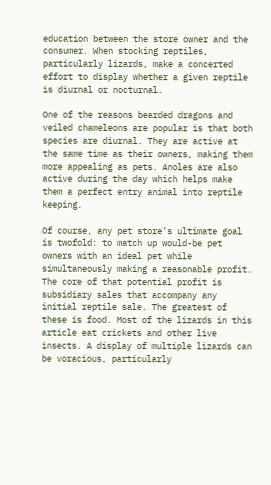education between the store owner and the consumer. When stocking reptiles, particularly lizards, make a concerted effort to display whether a given reptile is diurnal or nocturnal.

One of the reasons bearded dragons and veiled chameleons are popular is that both species are diurnal. They are active at the same time as their owners, making them more appealing as pets. Anoles are also active during the day which helps make them a perfect entry animal into reptile keeping.

Of course, any pet store’s ultimate goal is twofold: to match up would-be pet owners with an ideal pet while simultaneously making a reasonable profit. The core of that potential profit is subsidiary sales that accompany any initial reptile sale. The greatest of these is food. Most of the lizards in this article eat crickets and other live insects. A display of multiple lizards can be voracious, particularly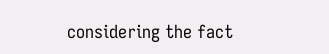considering the fact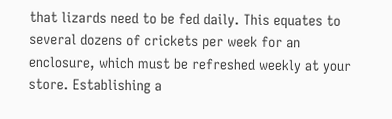that lizards need to be fed daily. This equates to several dozens of crickets per week for an enclosure, which must be refreshed weekly at your store. Establishing a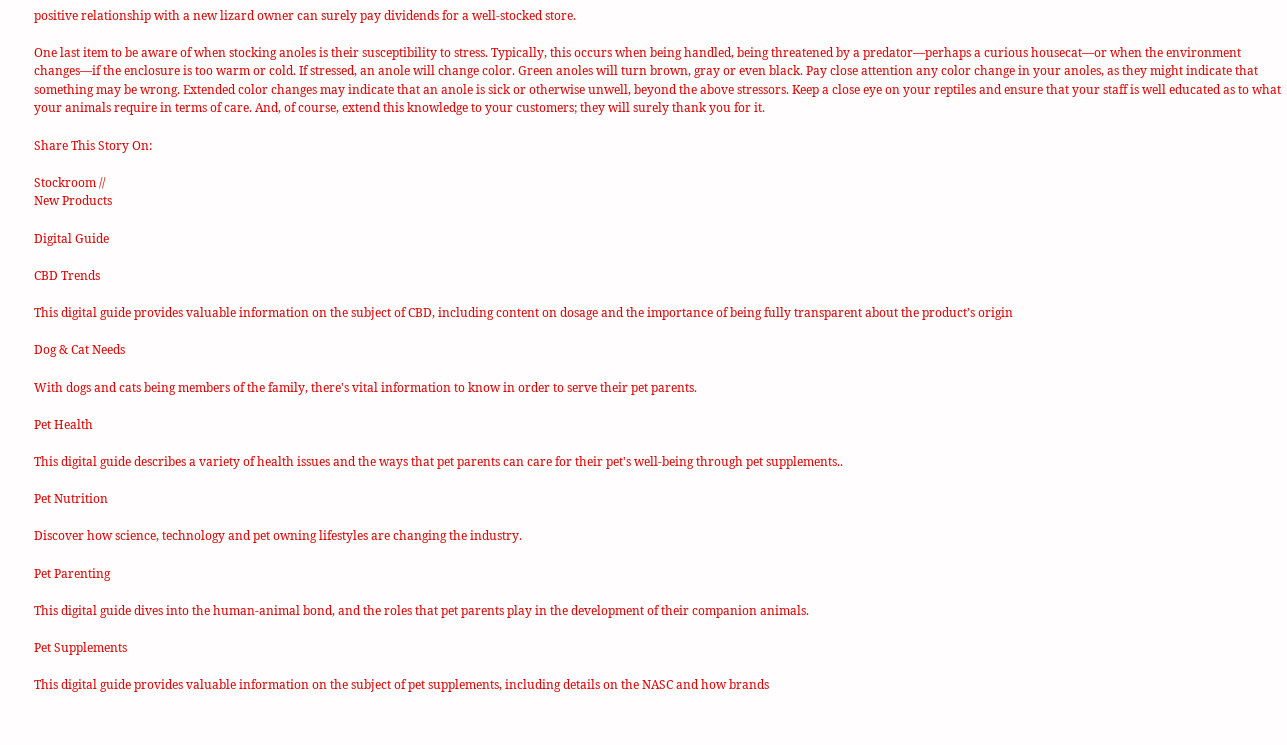positive relationship with a new lizard owner can surely pay dividends for a well-stocked store.

One last item to be aware of when stocking anoles is their susceptibility to stress. Typically, this occurs when being handled, being threatened by a predator—perhaps a curious housecat—or when the environment changes—if the enclosure is too warm or cold. If stressed, an anole will change color. Green anoles will turn brown, gray or even black. Pay close attention any color change in your anoles, as they might indicate that something may be wrong. Extended color changes may indicate that an anole is sick or otherwise unwell, beyond the above stressors. Keep a close eye on your reptiles and ensure that your staff is well educated as to what your animals require in terms of care. And, of course, extend this knowledge to your customers; they will surely thank you for it.

Share This Story On:

Stockroom //
New Products

Digital Guide

CBD Trends

This digital guide provides valuable information on the subject of CBD, including content on dosage and the importance of being fully transparent about the product’s origin

Dog & Cat Needs

With dogs and cats being members of the family, there's vital information to know in order to serve their pet parents.

Pet Health

This digital guide describes a variety of health issues and the ways that pet parents can care for their pet's well-being through pet supplements..

Pet Nutrition

Discover how science, technology and pet owning lifestyles are changing the industry.

Pet Parenting

This digital guide dives into the human-animal bond, and the roles that pet parents play in the development of their companion animals.

Pet Supplements

This digital guide provides valuable information on the subject of pet supplements, including details on the NASC and how brands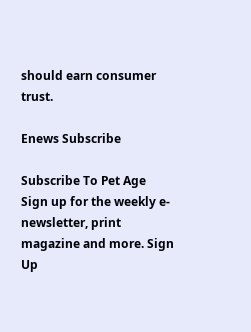should earn consumer trust.

Enews Subscribe

Subscribe To Pet Age
Sign up for the weekly e-newsletter, print magazine and more. Sign Up